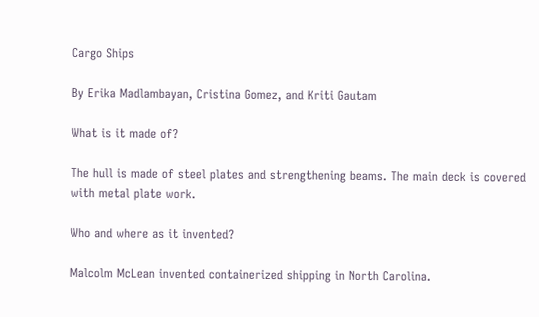Cargo Ships

By Erika Madlambayan, Cristina Gomez, and Kriti Gautam

What is it made of?

The hull is made of steel plates and strengthening beams. The main deck is covered with metal plate work.

Who and where as it invented?

Malcolm McLean invented containerized shipping in North Carolina.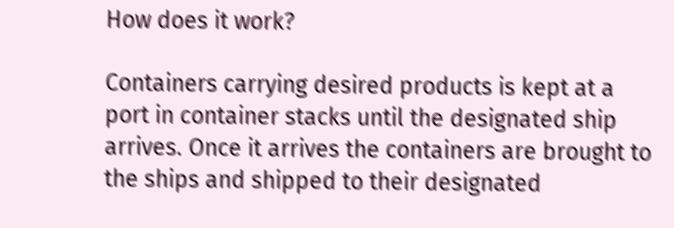How does it work?

Containers carrying desired products is kept at a port in container stacks until the designated ship arrives. Once it arrives the containers are brought to the ships and shipped to their designated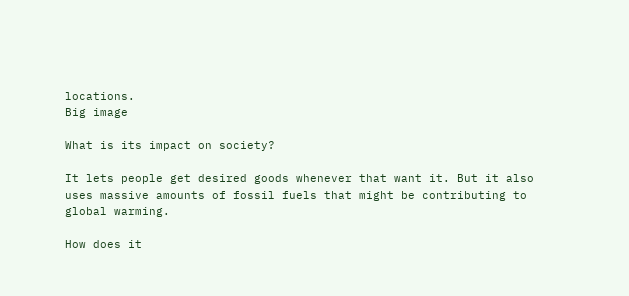locations.
Big image

What is its impact on society?

It lets people get desired goods whenever that want it. But it also uses massive amounts of fossil fuels that might be contributing to global warming.

How does it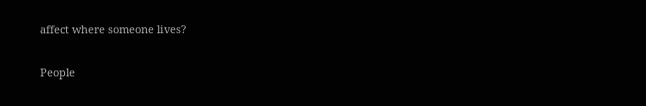affect where someone lives?

People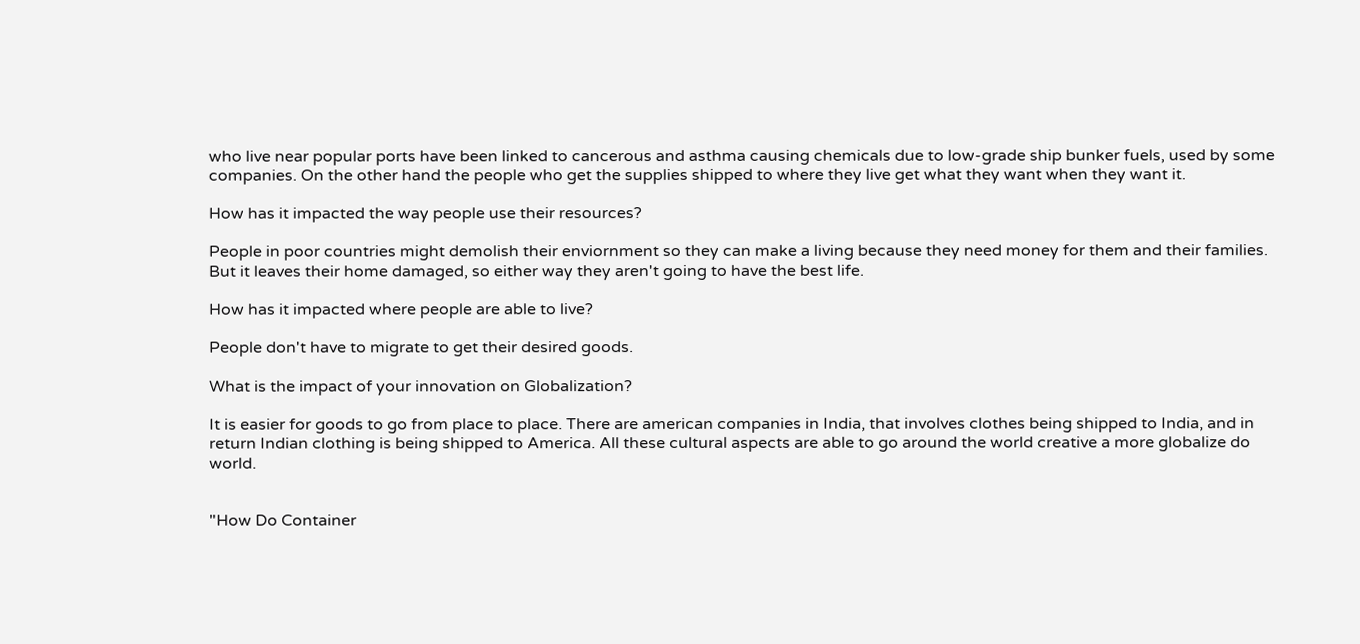who live near popular ports have been linked to cancerous and asthma causing chemicals due to low-grade ship bunker fuels, used by some companies. On the other hand the people who get the supplies shipped to where they live get what they want when they want it.

How has it impacted the way people use their resources?

People in poor countries might demolish their enviornment so they can make a living because they need money for them and their families. But it leaves their home damaged, so either way they aren't going to have the best life.

How has it impacted where people are able to live?

People don't have to migrate to get their desired goods.

What is the impact of your innovation on Globalization?

It is easier for goods to go from place to place. There are american companies in India, that involves clothes being shipped to India, and in return Indian clothing is being shipped to America. All these cultural aspects are able to go around the world creative a more globalize do world.


"How Do Container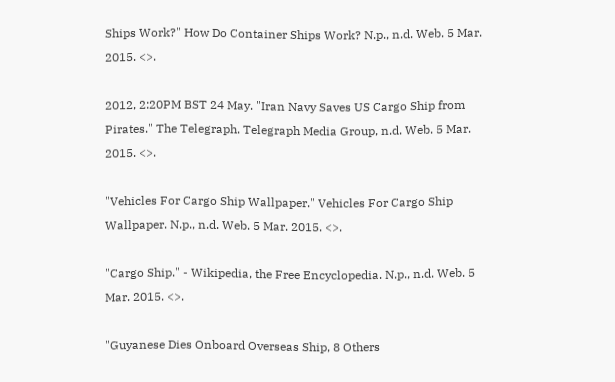Ships Work?" How Do Container Ships Work? N.p., n.d. Web. 5 Mar. 2015. <>.

2012, 2:20PM BST 24 May. "Iran Navy Saves US Cargo Ship from Pirates." The Telegraph. Telegraph Media Group, n.d. Web. 5 Mar. 2015. <>.

"Vehicles For Cargo Ship Wallpaper." Vehicles For Cargo Ship Wallpaper. N.p., n.d. Web. 5 Mar. 2015. <>.

"Cargo Ship." - Wikipedia, the Free Encyclopedia. N.p., n.d. Web. 5 Mar. 2015. <>.

"Guyanese Dies Onboard Overseas Ship, 8 Others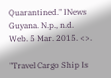Quarantined." INews Guyana. N.p., n.d. Web. 5 Mar. 2015. <>.

"Travel Cargo Ship Is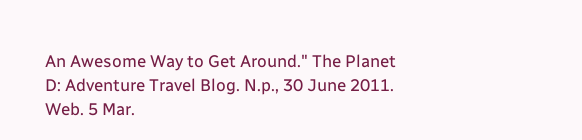An Awesome Way to Get Around." The Planet D: Adventure Travel Blog. N.p., 30 June 2011. Web. 5 Mar.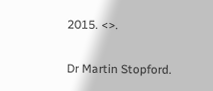2015. <>.

Dr Martin Stopford.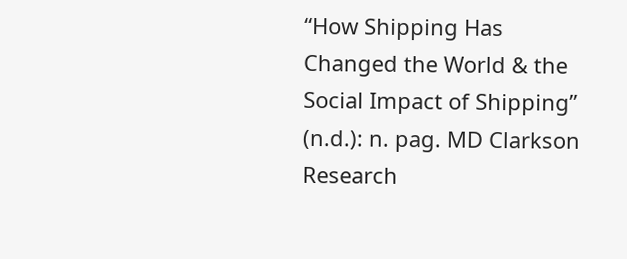“How Shipping Has Changed the World & the Social Impact of Shipping” (n.d.): n. pag. MD Clarkson Research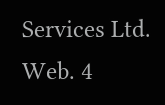Services Ltd. Web. 4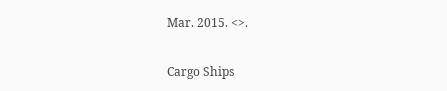Mar. 2015. <>.

Cargo Ships